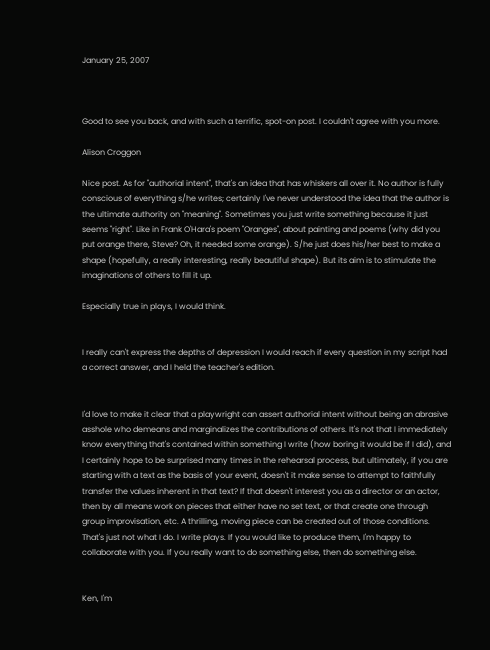January 25, 2007



Good to see you back, and with such a terrific, spot-on post. I couldn't agree with you more.

Alison Croggon

Nice post. As for "authorial intent", that's an idea that has whiskers all over it. No author is fully conscious of everything s/he writes; certainly I've never understood the idea that the author is the ultimate authority on "meaning". Sometimes you just write something because it just seems "right". Like in Frank O'Hara's poem "Oranges", about painting and poems (why did you put orange there, Steve? Oh, it needed some orange). S/he just does his/her best to make a shape (hopefully, a really interesting, really beautiful shape). But its aim is to stimulate the imaginations of others to fill it up.

Especially true in plays, I would think.


I really can't express the depths of depression I would reach if every question in my script had a correct answer, and I held the teacher's edition.


I'd love to make it clear that a playwright can assert authorial intent without being an abrasive asshole who demeans and marginalizes the contributions of others. It's not that I immediately know everything that's contained within something I write (how boring it would be if I did), and I certainly hope to be surprised many times in the rehearsal process, but ultimately, if you are starting with a text as the basis of your event, doesn't it make sense to attempt to faithfully transfer the values inherent in that text? If that doesn't interest you as a director or an actor, then by all means work on pieces that either have no set text, or that create one through group improvisation, etc. A thrilling, moving piece can be created out of those conditions. That's just not what I do. I write plays. If you would like to produce them, I'm happy to collaborate with you. If you really want to do something else, then do something else.


Ken, I'm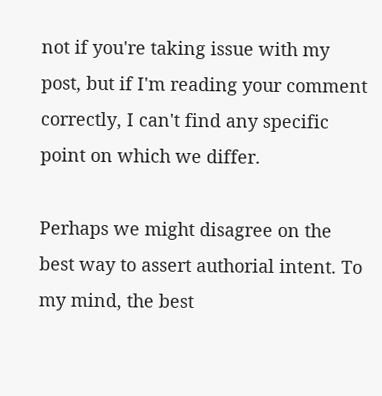not if you're taking issue with my post, but if I'm reading your comment correctly, I can't find any specific point on which we differ.

Perhaps we might disagree on the best way to assert authorial intent. To my mind, the best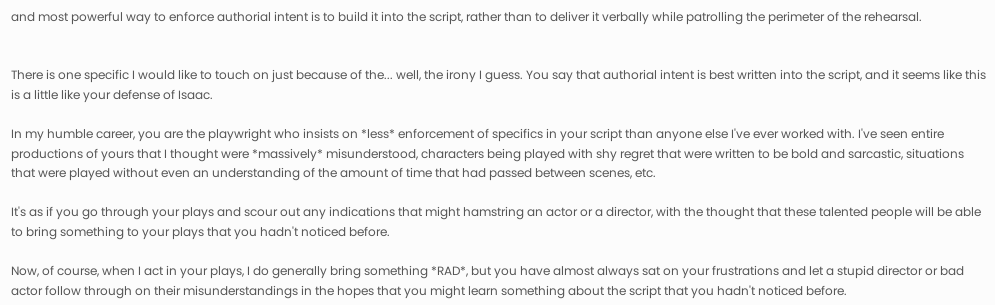and most powerful way to enforce authorial intent is to build it into the script, rather than to deliver it verbally while patrolling the perimeter of the rehearsal.


There is one specific I would like to touch on just because of the... well, the irony I guess. You say that authorial intent is best written into the script, and it seems like this is a little like your defense of Isaac.

In my humble career, you are the playwright who insists on *less* enforcement of specifics in your script than anyone else I've ever worked with. I've seen entire productions of yours that I thought were *massively* misunderstood, characters being played with shy regret that were written to be bold and sarcastic, situations that were played without even an understanding of the amount of time that had passed between scenes, etc.

It's as if you go through your plays and scour out any indications that might hamstring an actor or a director, with the thought that these talented people will be able to bring something to your plays that you hadn't noticed before.

Now, of course, when I act in your plays, I do generally bring something *RAD*, but you have almost always sat on your frustrations and let a stupid director or bad actor follow through on their misunderstandings in the hopes that you might learn something about the script that you hadn't noticed before.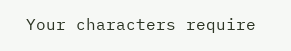Your characters require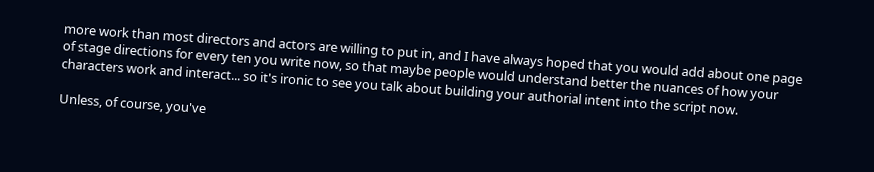more work than most directors and actors are willing to put in, and I have always hoped that you would add about one page of stage directions for every ten you write now, so that maybe people would understand better the nuances of how your characters work and interact... so it's ironic to see you talk about building your authorial intent into the script now.

Unless, of course, you've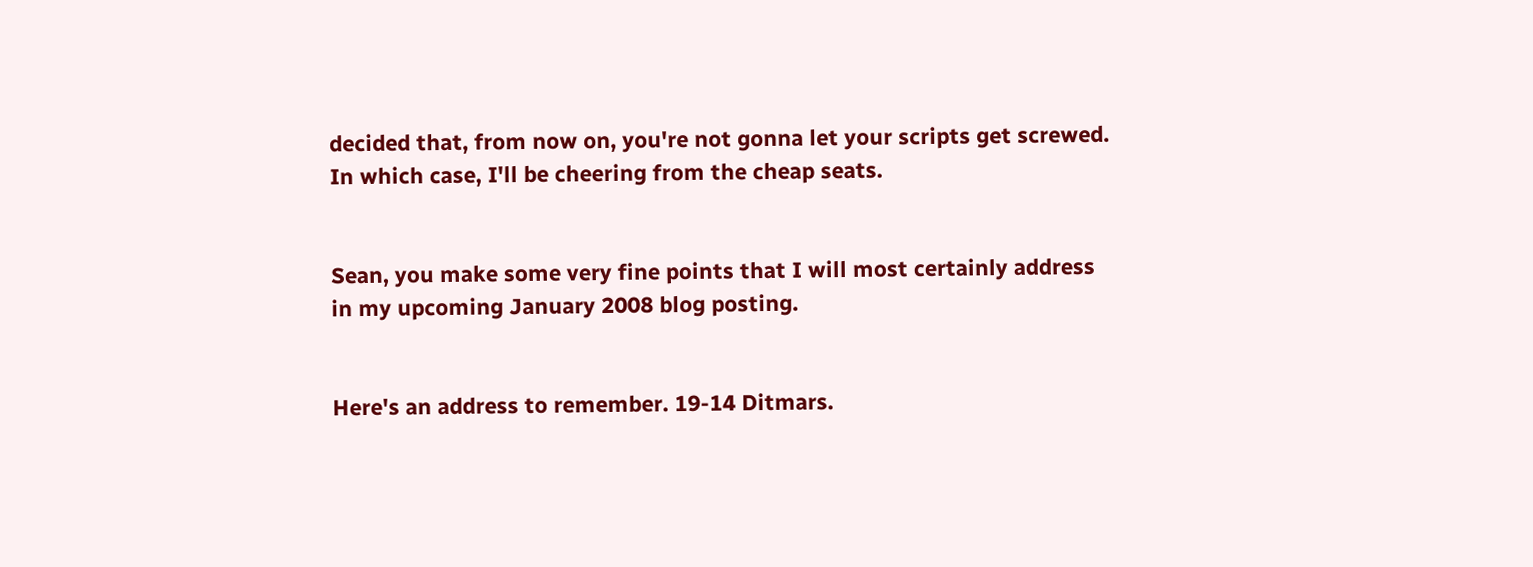decided that, from now on, you're not gonna let your scripts get screwed. In which case, I'll be cheering from the cheap seats.


Sean, you make some very fine points that I will most certainly address in my upcoming January 2008 blog posting.


Here's an address to remember. 19-14 Ditmars.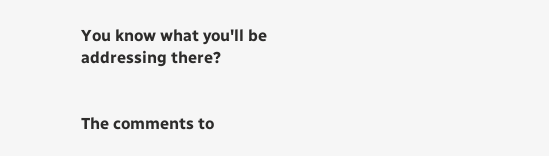You know what you'll be addressing there?


The comments to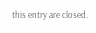this entry are closed.